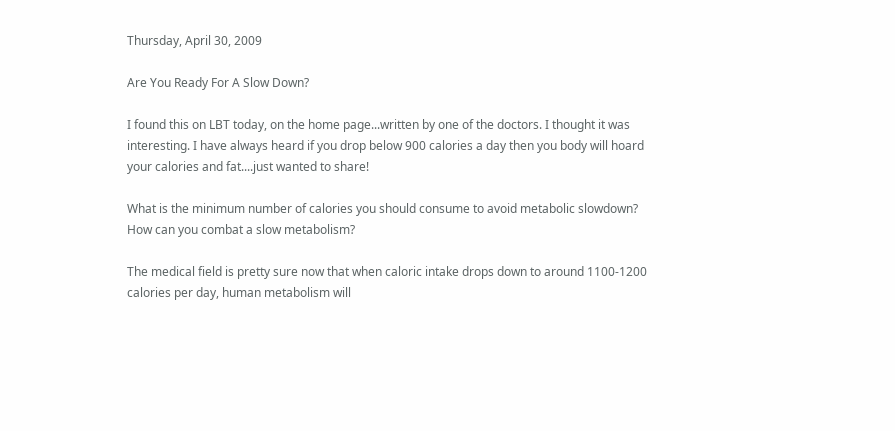Thursday, April 30, 2009

Are You Ready For A Slow Down?

I found this on LBT today, on the home page...written by one of the doctors. I thought it was interesting. I have always heard if you drop below 900 calories a day then you body will hoard your calories and fat....just wanted to share!

What is the minimum number of calories you should consume to avoid metabolic slowdown? How can you combat a slow metabolism?

The medical field is pretty sure now that when caloric intake drops down to around 1100-1200 calories per day, human metabolism will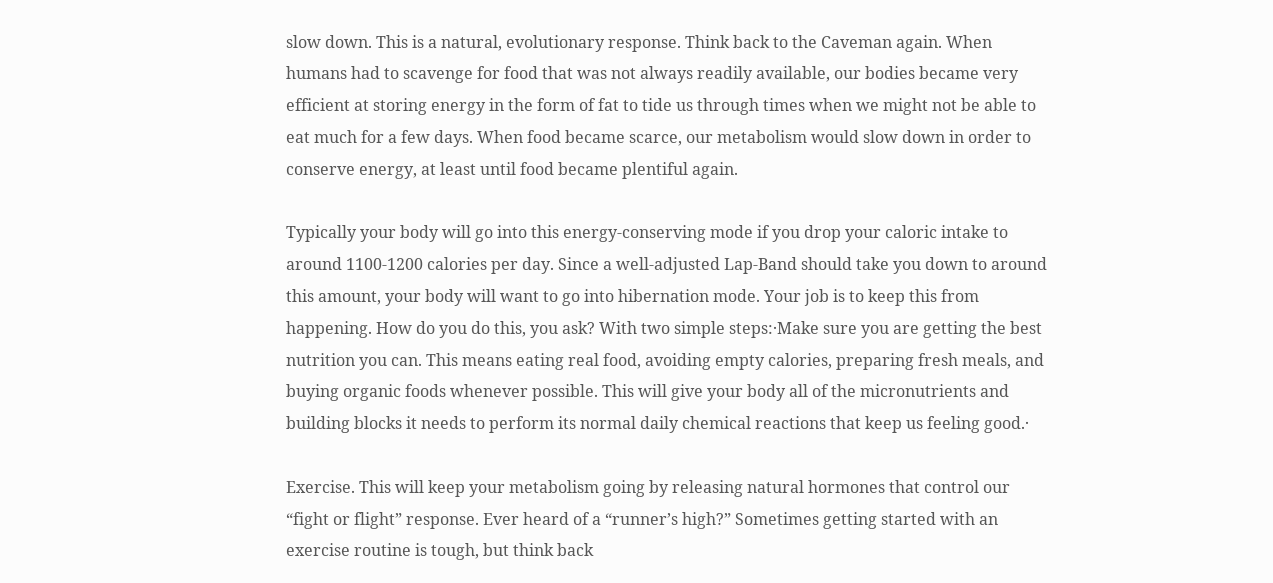slow down. This is a natural, evolutionary response. Think back to the Caveman again. When humans had to scavenge for food that was not always readily available, our bodies became very efficient at storing energy in the form of fat to tide us through times when we might not be able to eat much for a few days. When food became scarce, our metabolism would slow down in order to conserve energy, at least until food became plentiful again.

Typically your body will go into this energy-conserving mode if you drop your caloric intake to around 1100-1200 calories per day. Since a well-adjusted Lap-Band should take you down to around this amount, your body will want to go into hibernation mode. Your job is to keep this from happening. How do you do this, you ask? With two simple steps:·Make sure you are getting the best nutrition you can. This means eating real food, avoiding empty calories, preparing fresh meals, and buying organic foods whenever possible. This will give your body all of the micronutrients and building blocks it needs to perform its normal daily chemical reactions that keep us feeling good.·

Exercise. This will keep your metabolism going by releasing natural hormones that control our “fight or flight” response. Ever heard of a “runner’s high?” Sometimes getting started with an exercise routine is tough, but think back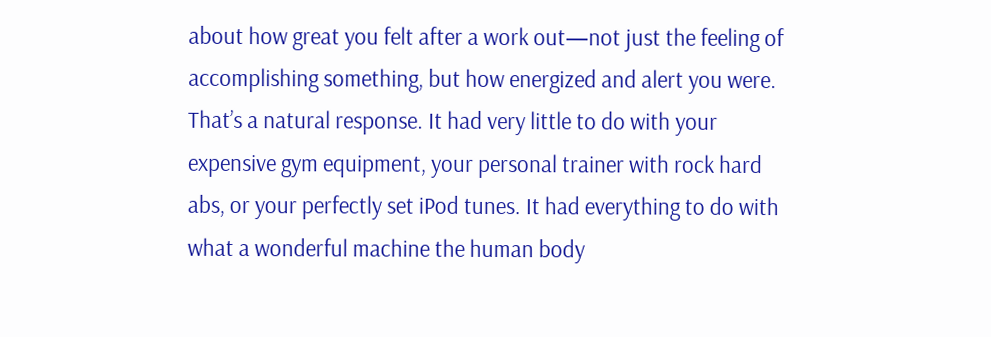about how great you felt after a work out—not just the feeling of accomplishing something, but how energized and alert you were. That’s a natural response. It had very little to do with your expensive gym equipment, your personal trainer with rock hard abs, or your perfectly set iPod tunes. It had everything to do with what a wonderful machine the human body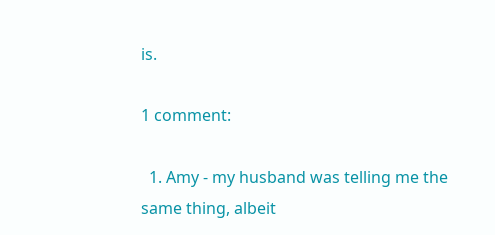is.

1 comment:

  1. Amy - my husband was telling me the same thing, albeit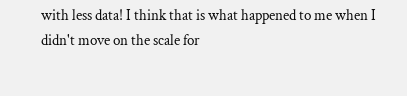with less data! I think that is what happened to me when I didn't move on the scale for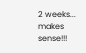2 weeks... makes sense!!!